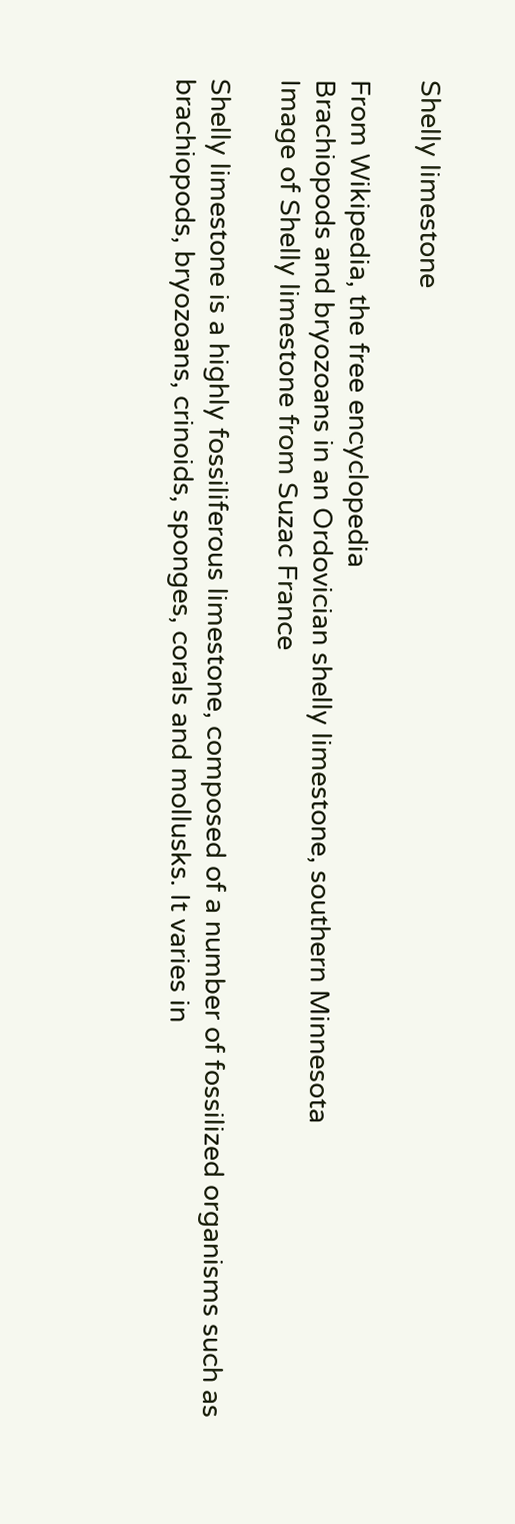Shelly limestone

From Wikipedia, the free encyclopedia
Brachiopods and bryozoans in an Ordovician shelly limestone, southern Minnesota
Image of Shelly limestone from Suzac France

Shelly limestone is a highly fossiliferous limestone, composed of a number of fossilized organisms such as brachiopods, bryozoans, crinoids, sponges, corals and mollusks. It varies in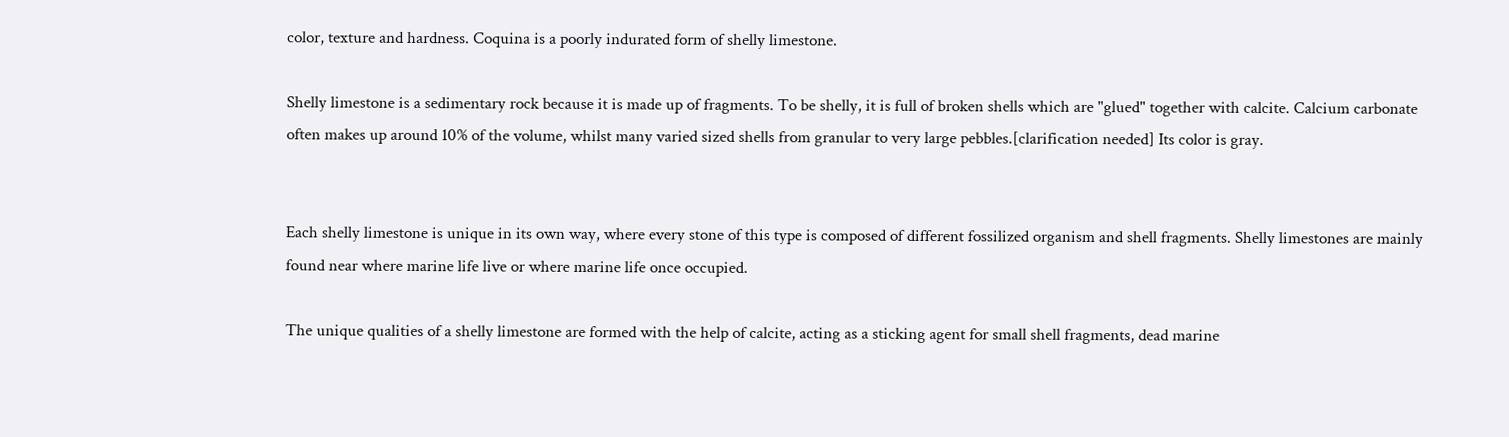color, texture and hardness. Coquina is a poorly indurated form of shelly limestone.

Shelly limestone is a sedimentary rock because it is made up of fragments. To be shelly, it is full of broken shells which are "glued" together with calcite. Calcium carbonate often makes up around 10% of the volume, whilst many varied sized shells from granular to very large pebbles.[clarification needed] Its color is gray.


Each shelly limestone is unique in its own way, where every stone of this type is composed of different fossilized organism and shell fragments. Shelly limestones are mainly found near where marine life live or where marine life once occupied.

The unique qualities of a shelly limestone are formed with the help of calcite, acting as a sticking agent for small shell fragments, dead marine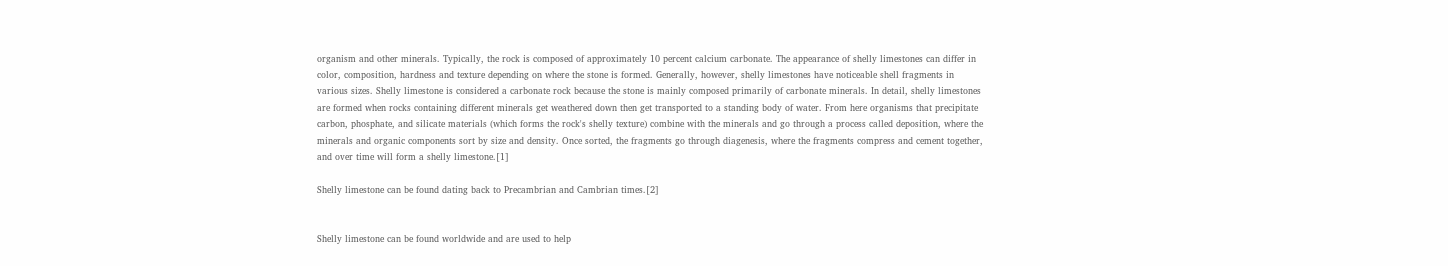organism and other minerals. Typically, the rock is composed of approximately 10 percent calcium carbonate. The appearance of shelly limestones can differ in color, composition, hardness and texture depending on where the stone is formed. Generally, however, shelly limestones have noticeable shell fragments in various sizes. Shelly limestone is considered a carbonate rock because the stone is mainly composed primarily of carbonate minerals. In detail, shelly limestones are formed when rocks containing different minerals get weathered down then get transported to a standing body of water. From here organisms that precipitate carbon, phosphate, and silicate materials (which forms the rock's shelly texture) combine with the minerals and go through a process called deposition, where the minerals and organic components sort by size and density. Once sorted, the fragments go through diagenesis, where the fragments compress and cement together, and over time will form a shelly limestone.[1]

Shelly limestone can be found dating back to Precambrian and Cambrian times.[2]


Shelly limestone can be found worldwide and are used to help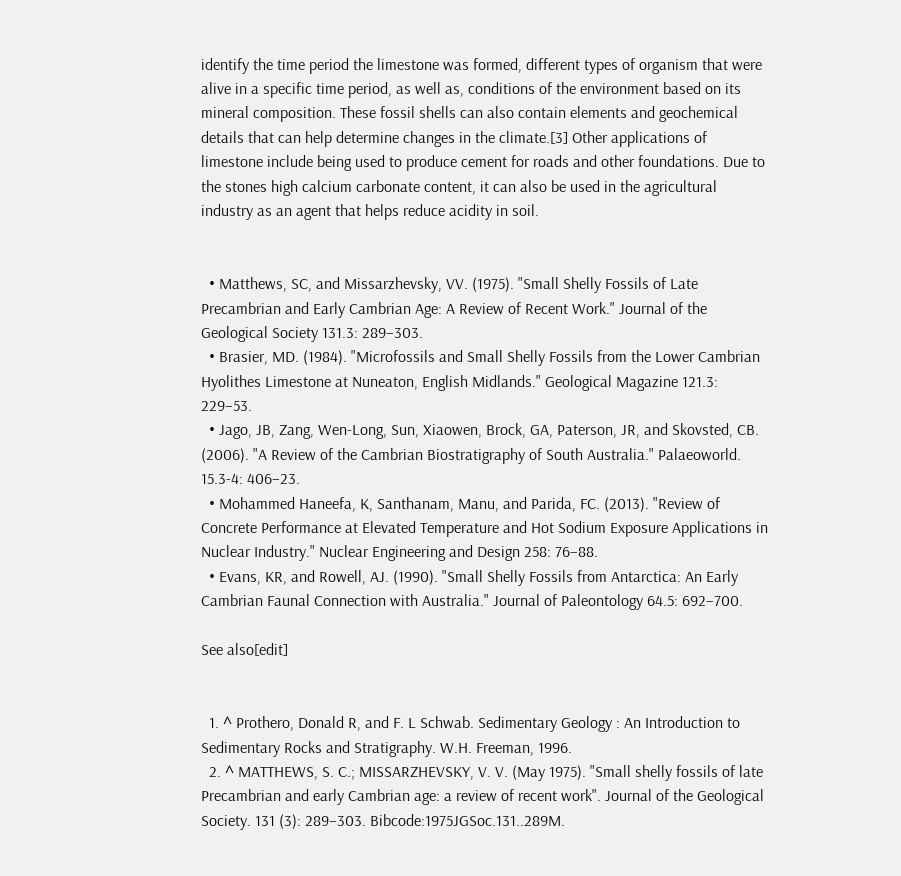identify the time period the limestone was formed, different types of organism that were alive in a specific time period, as well as, conditions of the environment based on its mineral composition. These fossil shells can also contain elements and geochemical details that can help determine changes in the climate.[3] Other applications of limestone include being used to produce cement for roads and other foundations. Due to the stones high calcium carbonate content, it can also be used in the agricultural industry as an agent that helps reduce acidity in soil.


  • Matthews, SC, and Missarzhevsky, VV. (1975). "Small Shelly Fossils of Late Precambrian and Early Cambrian Age: A Review of Recent Work." Journal of the Geological Society 131.3: 289–303.
  • Brasier, MD. (1984). "Microfossils and Small Shelly Fossils from the Lower Cambrian Hyolithes Limestone at Nuneaton, English Midlands." Geological Magazine 121.3: 229–53.
  • Jago, JB, Zang, Wen-Long, Sun, Xiaowen, Brock, GA, Paterson, JR, and Skovsted, CB. (2006). "A Review of the Cambrian Biostratigraphy of South Australia." Palaeoworld. 15.3-4: 406–23.
  • Mohammed Haneefa, K, Santhanam, Manu, and Parida, FC. (2013). "Review of Concrete Performance at Elevated Temperature and Hot Sodium Exposure Applications in Nuclear Industry." Nuclear Engineering and Design 258: 76–88.
  • Evans, KR, and Rowell, AJ. (1990). "Small Shelly Fossils from Antarctica: An Early Cambrian Faunal Connection with Australia." Journal of Paleontology 64.5: 692–700.

See also[edit]


  1. ^ Prothero, Donald R, and F. L Schwab. Sedimentary Geology : An Introduction to Sedimentary Rocks and Stratigraphy. W.H. Freeman, 1996.
  2. ^ MATTHEWS, S. C.; MISSARZHEVSKY, V. V. (May 1975). "Small shelly fossils of late Precambrian and early Cambrian age: a review of recent work". Journal of the Geological Society. 131 (3): 289–303. Bibcode:1975JGSoc.131..289M.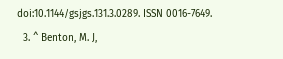doi:10.1144/gsjgs.131.3.0289. ISSN 0016-7649.
  3. ^ Benton, M. J,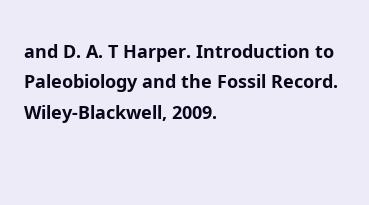and D. A. T Harper. Introduction to Paleobiology and the Fossil Record. Wiley-Blackwell, 2009.